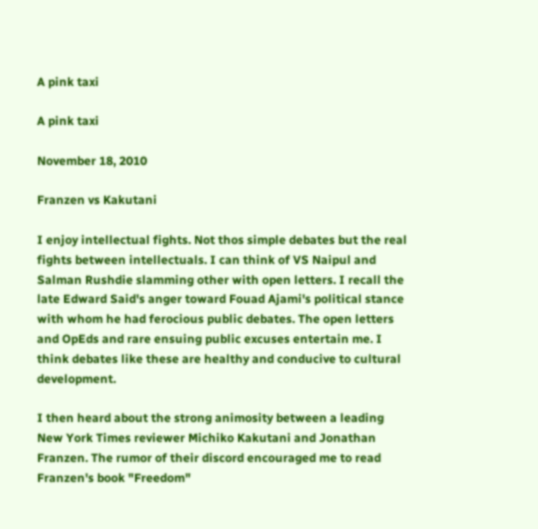A pink taxi

A pink taxi

November 18, 2010

Franzen vs Kakutani

I enjoy intellectual fights. Not thos simple debates but the real fights between intellectuals. I can think of VS Naipul and Salman Rushdie slamming other with open letters. I recall the late Edward Said's anger toward Fouad Ajami's political stance with whom he had ferocious public debates. The open letters and OpEds and rare ensuing public excuses entertain me. I think debates like these are healthy and conducive to cultural development.

I then heard about the strong animosity between a leading New York Times reviewer Michiko Kakutani and Jonathan Franzen. The rumor of their discord encouraged me to read Franzen's book "Freedom"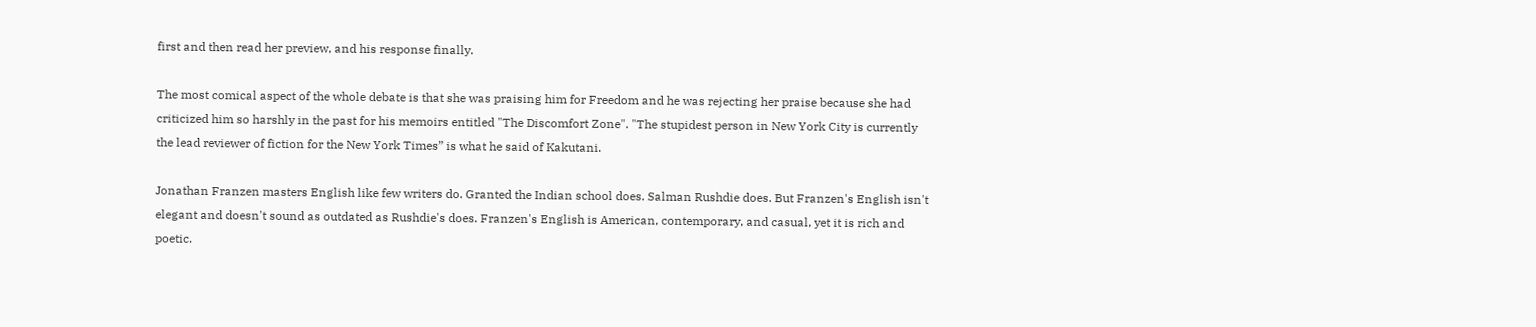first and then read her preview, and his response finally.

The most comical aspect of the whole debate is that she was praising him for Freedom and he was rejecting her praise because she had criticized him so harshly in the past for his memoirs entitled "The Discomfort Zone". "The stupidest person in New York City is currently the lead reviewer of fiction for the New York Times” is what he said of Kakutani.

Jonathan Franzen masters English like few writers do. Granted the Indian school does. Salman Rushdie does. But Franzen's English isn't elegant and doesn't sound as outdated as Rushdie's does. Franzen's English is American, contemporary, and casual, yet it is rich and poetic.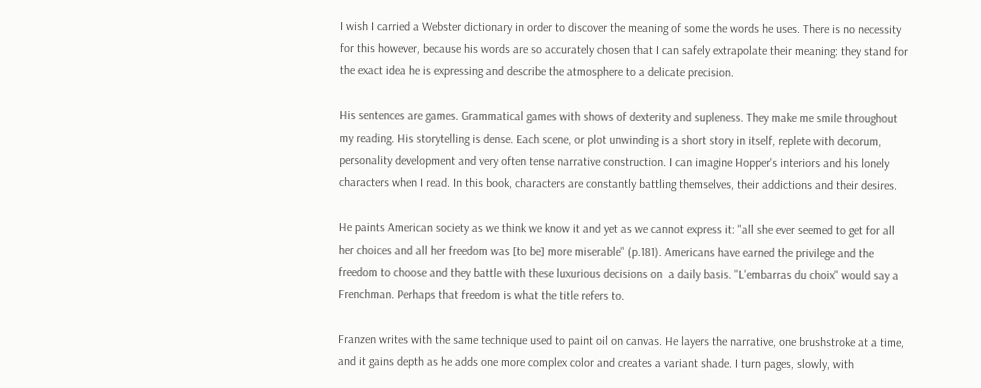I wish I carried a Webster dictionary in order to discover the meaning of some the words he uses. There is no necessity for this however, because his words are so accurately chosen that I can safely extrapolate their meaning: they stand for the exact idea he is expressing and describe the atmosphere to a delicate precision.

His sentences are games. Grammatical games with shows of dexterity and supleness. They make me smile throughout my reading. His storytelling is dense. Each scene, or plot unwinding is a short story in itself, replete with decorum, personality development and very often tense narrative construction. I can imagine Hopper's interiors and his lonely characters when I read. In this book, characters are constantly battling themselves, their addictions and their desires.

He paints American society as we think we know it and yet as we cannot express it: "all she ever seemed to get for all her choices and all her freedom was [to be] more miserable" (p.181). Americans have earned the privilege and the freedom to choose and they battle with these luxurious decisions on  a daily basis. "L'embarras du choix" would say a Frenchman. Perhaps that freedom is what the title refers to.

Franzen writes with the same technique used to paint oil on canvas. He layers the narrative, one brushstroke at a time, and it gains depth as he adds one more complex color and creates a variant shade. I turn pages, slowly, with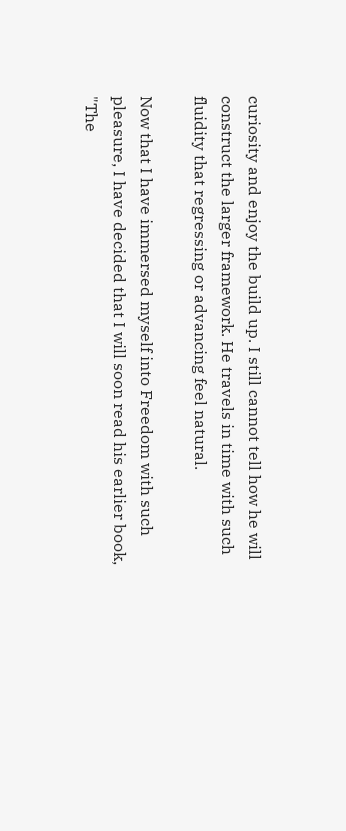curiosity and enjoy the build up. I still cannot tell how he will construct the larger framework. He travels in time with such fluidity that regressing or advancing feel natural.

Now that I have immersed myself into Freedom with such pleasure, I have decided that I will soon read his earlier book, "The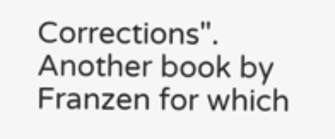Corrections". Another book by Franzen for which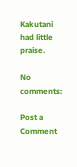Kakutani had little praise.

No comments:

Post a Comment